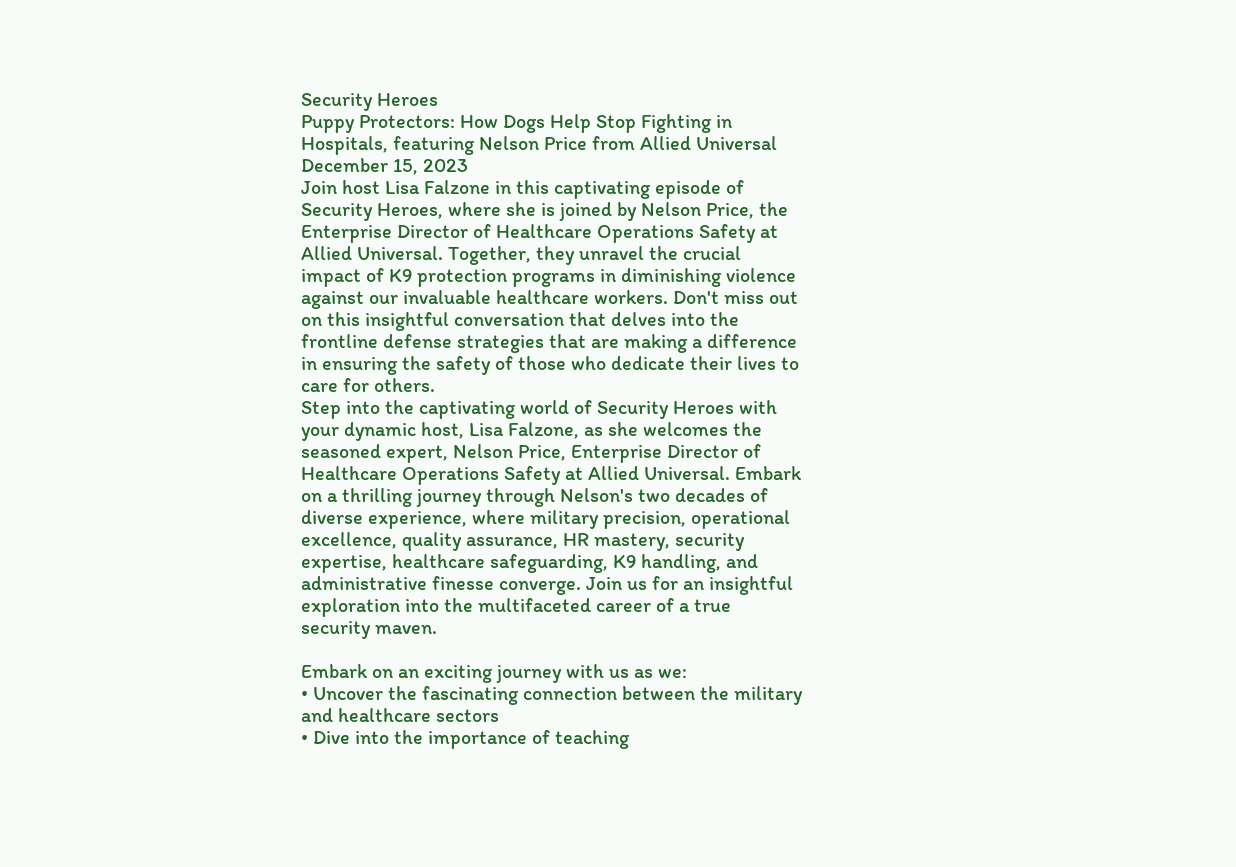Security Heroes
Puppy Protectors: How Dogs Help Stop Fighting in Hospitals, featuring Nelson Price from Allied Universal
December 15, 2023
Join host Lisa Falzone in this captivating episode of Security Heroes, where she is joined by Nelson Price, the Enterprise Director of Healthcare Operations Safety at Allied Universal. Together, they unravel the crucial impact of K9 protection programs in diminishing violence against our invaluable healthcare workers. Don't miss out on this insightful conversation that delves into the frontline defense strategies that are making a difference in ensuring the safety of those who dedicate their lives to care for others.
Step into the captivating world of Security Heroes with your dynamic host, Lisa Falzone, as she welcomes the seasoned expert, Nelson Price, Enterprise Director of Healthcare Operations Safety at Allied Universal. Embark on a thrilling journey through Nelson's two decades of diverse experience, where military precision, operational excellence, quality assurance, HR mastery, security expertise, healthcare safeguarding, K9 handling, and administrative finesse converge. Join us for an insightful exploration into the multifaceted career of a true security maven.

Embark on an exciting journey with us as we:
• Uncover the fascinating connection between the military and healthcare sectors
• Dive into the importance of teaching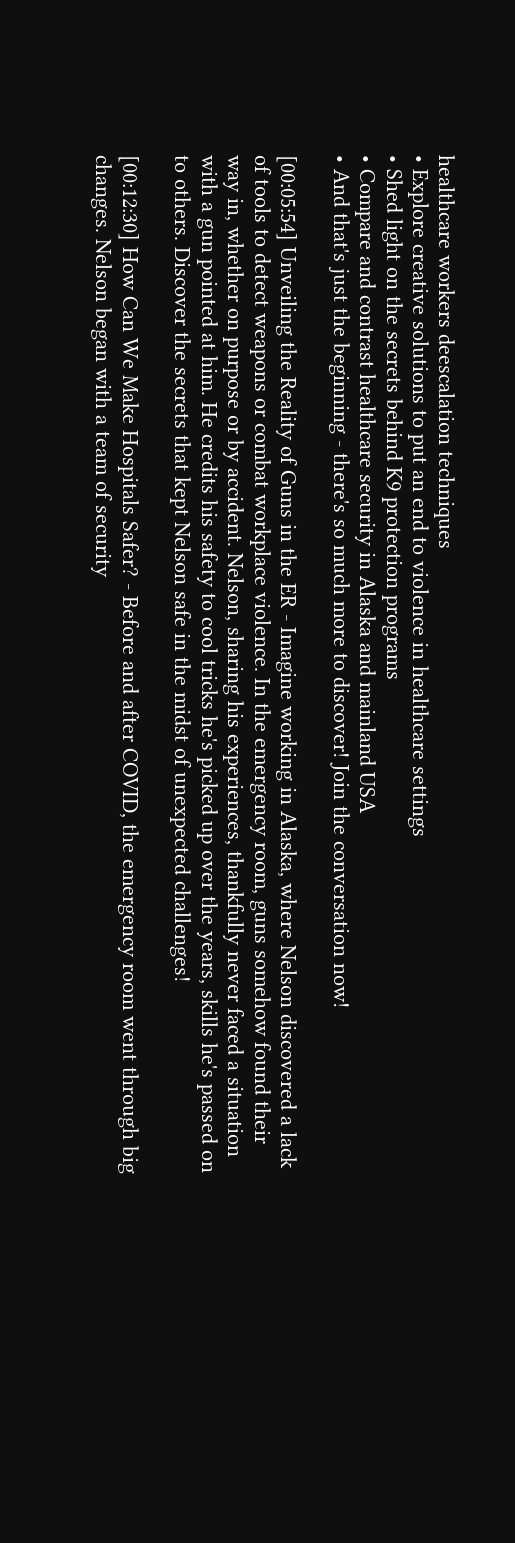healthcare workers deescalation techniques
• Explore creative solutions to put an end to violence in healthcare settings
• Shed light on the secrets behind K9 protection programs
• Compare and contrast healthcare security in Alaska and mainland USA
• And that's just the beginning - there's so much more to discover! Join the conversation now!

[00:05:54] Unveiling the Reality of Guns in the ER - Imagine working in Alaska, where Nelson discovered a lack of tools to detect weapons or combat workplace violence. In the emergency room, guns somehow found their way in, whether on purpose or by accident. Nelson, sharing his experiences, thankfully never faced a situation with a gun pointed at him. He credits his safety to cool tricks he's picked up over the years, skills he's passed on to others. Discover the secrets that kept Nelson safe in the midst of unexpected challenges!

[00:12:30] How Can We Make Hospitals Safer? - Before and after COVID, the emergency room went through big changes. Nelson began with a team of security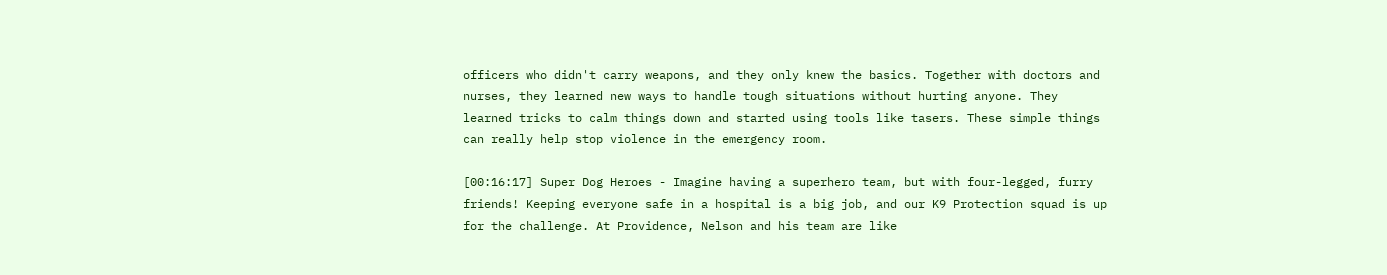officers who didn't carry weapons, and they only knew the basics. Together with doctors and nurses, they learned new ways to handle tough situations without hurting anyone. They learned tricks to calm things down and started using tools like tasers. These simple things can really help stop violence in the emergency room.

[00:16:17] Super Dog Heroes - Imagine having a superhero team, but with four-legged, furry friends! Keeping everyone safe in a hospital is a big job, and our K9 Protection squad is up for the challenge. At Providence, Nelson and his team are like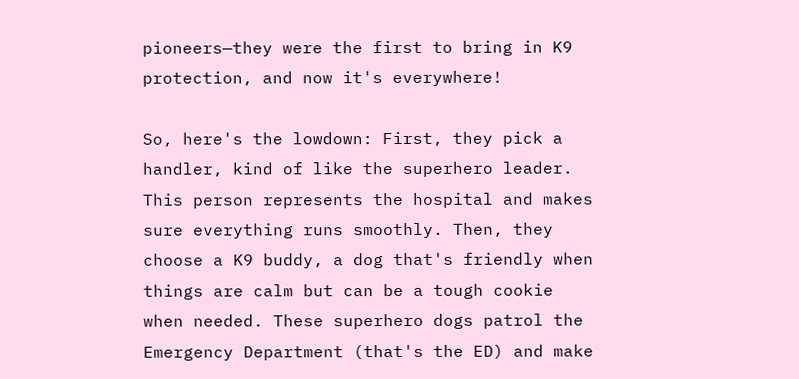pioneers—they were the first to bring in K9 protection, and now it's everywhere!

So, here's the lowdown: First, they pick a handler, kind of like the superhero leader. This person represents the hospital and makes sure everything runs smoothly. Then, they choose a K9 buddy, a dog that's friendly when things are calm but can be a tough cookie when needed. These superhero dogs patrol the Emergency Department (that's the ED) and make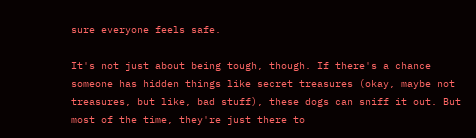sure everyone feels safe.

It's not just about being tough, though. If there's a chance someone has hidden things like secret treasures (okay, maybe not treasures, but like, bad stuff), these dogs can sniff it out. But most of the time, they're just there to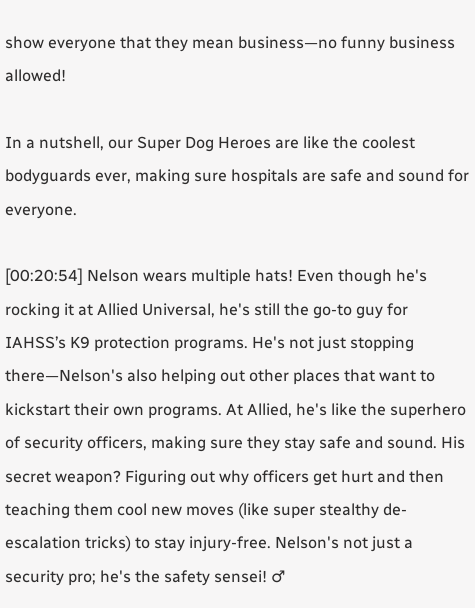show everyone that they mean business—no funny business allowed!

In a nutshell, our Super Dog Heroes are like the coolest bodyguards ever, making sure hospitals are safe and sound for everyone.

[00:20:54] Nelson wears multiple hats! Even though he's rocking it at Allied Universal, he's still the go-to guy for IAHSS’s K9 protection programs. He's not just stopping there—Nelson's also helping out other places that want to kickstart their own programs. At Allied, he's like the superhero of security officers, making sure they stay safe and sound. His secret weapon? Figuring out why officers get hurt and then teaching them cool new moves (like super stealthy de-escalation tricks) to stay injury-free. Nelson's not just a security pro; he's the safety sensei! ♂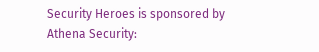Security Heroes is sponsored by Athena Security: